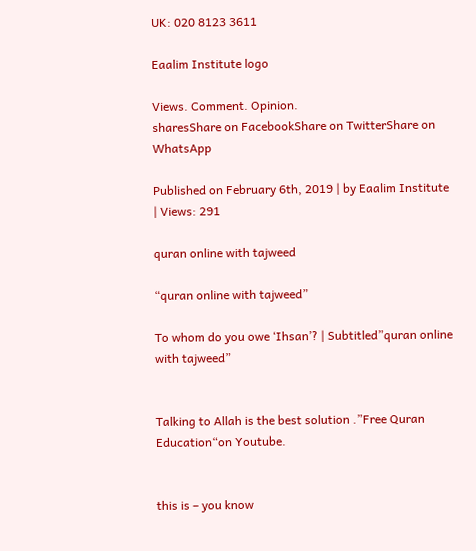UK: 020 8123 3611

Eaalim Institute logo

Views. Comment. Opinion.
sharesShare on FacebookShare on TwitterShare on WhatsApp

Published on February 6th, 2019 | by Eaalim Institute | Views: 291

quran online with tajweed

“quran online with tajweed”

To whom do you owe ‘Ihsan’? | Subtitled”quran online with tajweed”


Talking to Allah is the best solution .”Free Quran Education“on Youtube.


this is – you know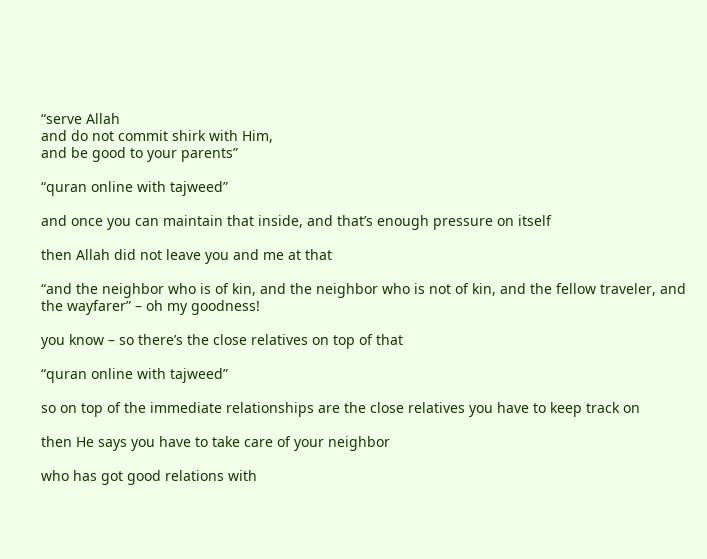“serve Allah
and do not commit shirk with Him,
and be good to your parents”

“quran online with tajweed”

and once you can maintain that inside, and that’s enough pressure on itself

then Allah did not leave you and me at that

“and the neighbor who is of kin, and the neighbor who is not of kin, and the fellow traveler, and the wayfarer” – oh my goodness!

you know – so there’s the close relatives on top of that

“quran online with tajweed”

so on top of the immediate relationships are the close relatives you have to keep track on

then He says you have to take care of your neighbor

who has got good relations with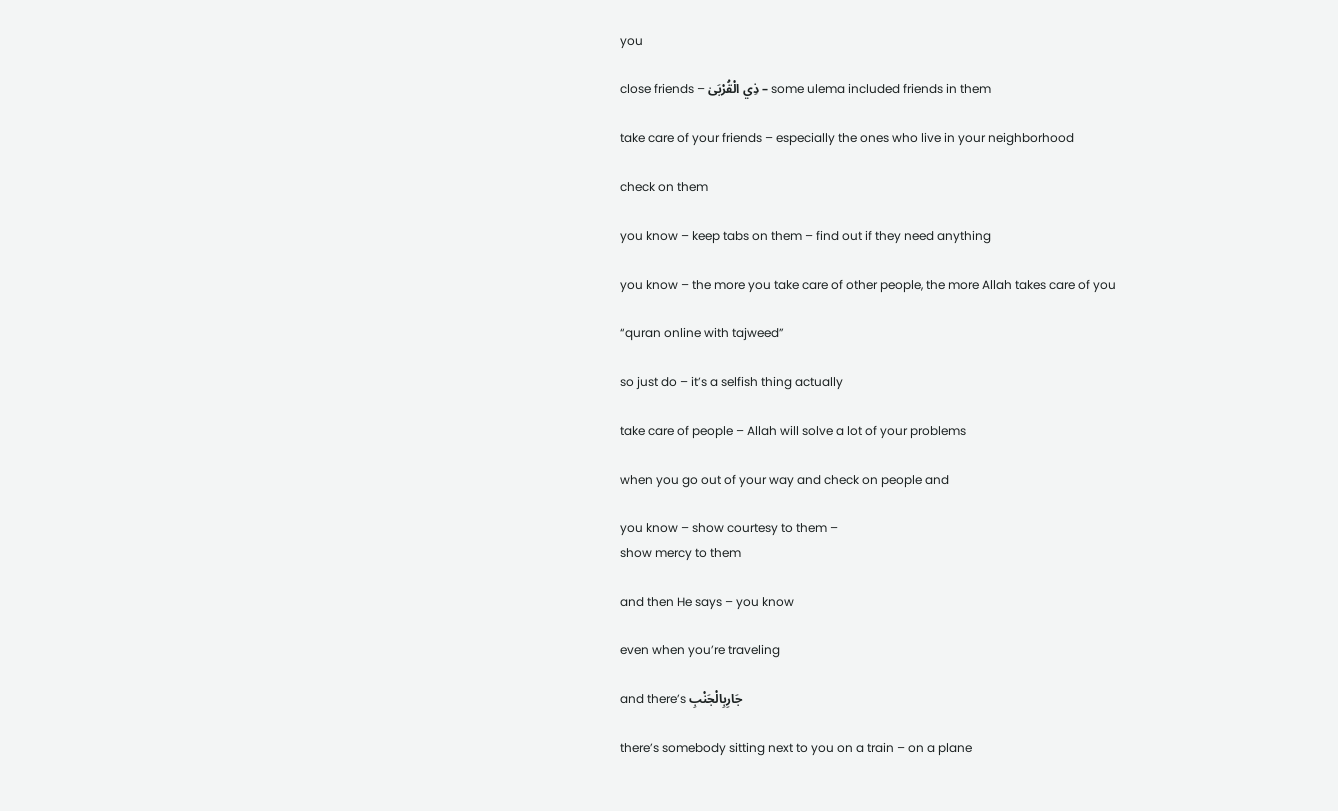you

close friends – ذِي الْقُرْبَىٰ – some ulema included friends in them

take care of your friends – especially the ones who live in your neighborhood

check on them

you know – keep tabs on them – find out if they need anything

you know – the more you take care of other people, the more Allah takes care of you

“quran online with tajweed”

so just do – it’s a selfish thing actually

take care of people – Allah will solve a lot of your problems

when you go out of your way and check on people and

you know – show courtesy to them –
show mercy to them

and then He says – you know

even when you’re traveling

and there’s جَارِبِالْجَنْبِ

there’s somebody sitting next to you on a train – on a plane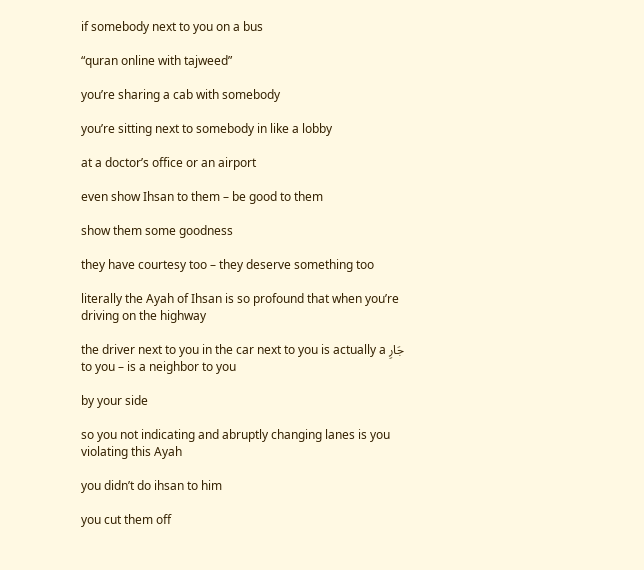if somebody next to you on a bus

“quran online with tajweed”

you’re sharing a cab with somebody

you’re sitting next to somebody in like a lobby

at a doctor’s office or an airport

even show Ihsan to them – be good to them

show them some goodness

they have courtesy too – they deserve something too

literally the Ayah of Ihsan is so profound that when you’re driving on the highway

the driver next to you in the car next to you is actually a جَارِ to you – is a neighbor to you

by your side

so you not indicating and abruptly changing lanes is you violating this Ayah

you didn’t do ihsan to him

you cut them off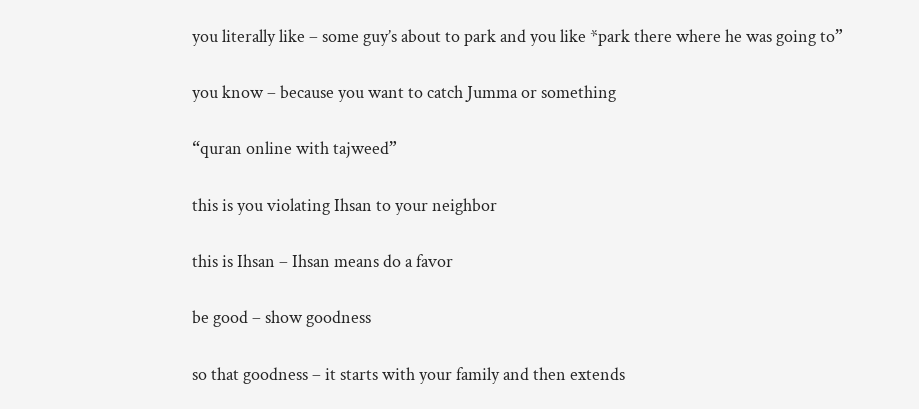you literally like – some guy’s about to park and you like *park there where he was going to”

you know – because you want to catch Jumma or something

“quran online with tajweed”

this is you violating Ihsan to your neighbor

this is Ihsan – Ihsan means do a favor

be good – show goodness

so that goodness – it starts with your family and then extends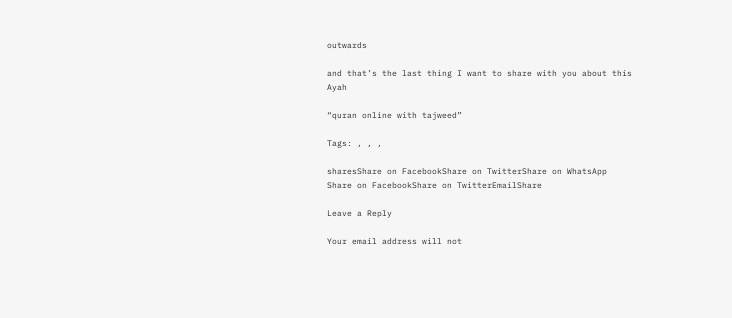outwards

and that’s the last thing I want to share with you about this Ayah

“quran online with tajweed”

Tags: , , ,

sharesShare on FacebookShare on TwitterShare on WhatsApp
Share on FacebookShare on TwitterEmailShare

Leave a Reply

Your email address will not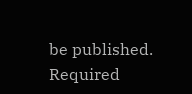be published. Required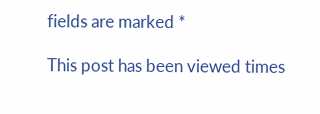fields are marked *

This post has been viewed times